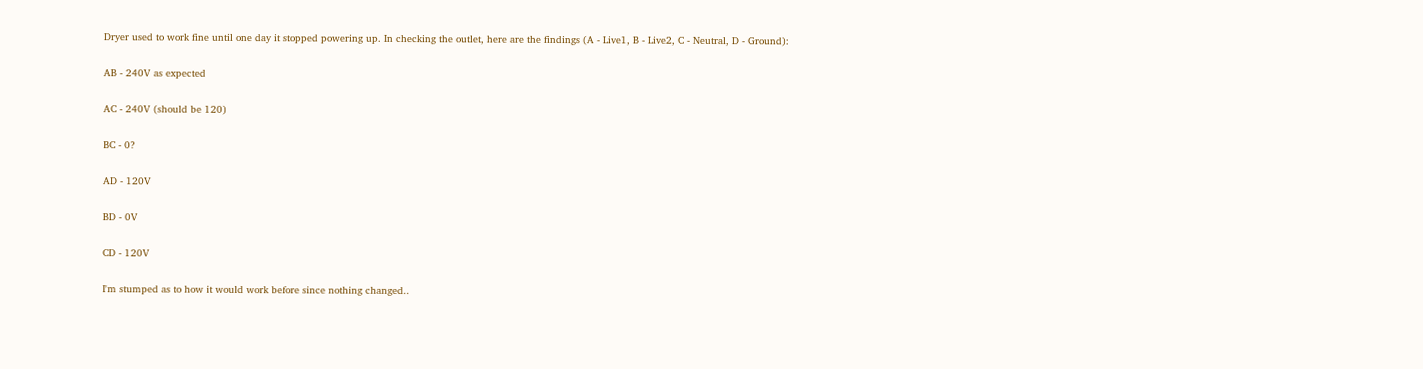Dryer used to work fine until one day it stopped powering up. In checking the outlet, here are the findings (A - Live1, B - Live2, C - Neutral, D - Ground):

AB - 240V as expected

AC - 240V (should be 120)

BC - 0?

AD - 120V

BD - 0V

CD - 120V

I'm stumped as to how it would work before since nothing changed..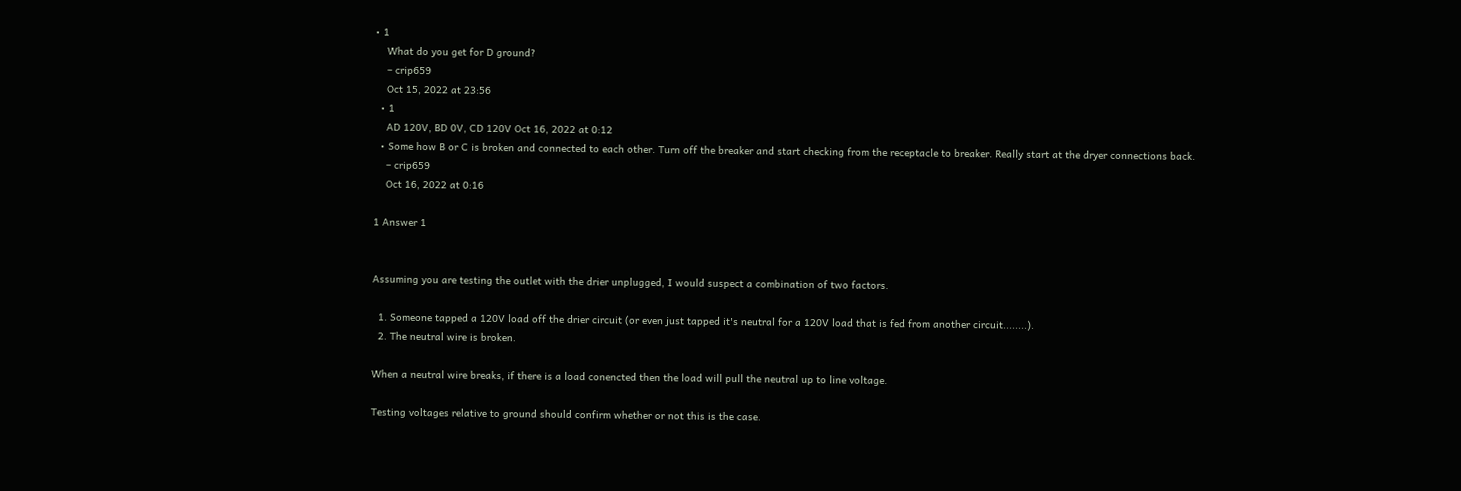• 1
    What do you get for D ground?
    – crip659
    Oct 15, 2022 at 23:56
  • 1
    AD 120V, BD 0V, CD 120V Oct 16, 2022 at 0:12
  • Some how B or C is broken and connected to each other. Turn off the breaker and start checking from the receptacle to breaker. Really start at the dryer connections back.
    – crip659
    Oct 16, 2022 at 0:16

1 Answer 1


Assuming you are testing the outlet with the drier unplugged, I would suspect a combination of two factors.

  1. Someone tapped a 120V load off the drier circuit (or even just tapped it's neutral for a 120V load that is fed from another circuit........).
  2. The neutral wire is broken.

When a neutral wire breaks, if there is a load conencted then the load will pull the neutral up to line voltage.

Testing voltages relative to ground should confirm whether or not this is the case.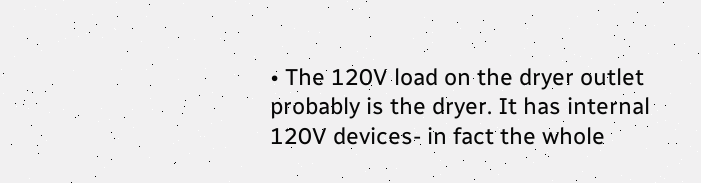• The 120V load on the dryer outlet probably is the dryer. It has internal 120V devices- in fact the whole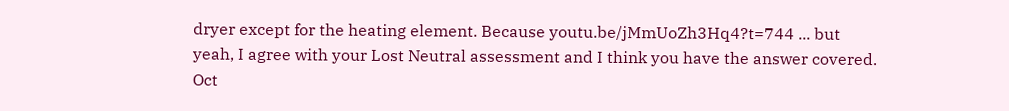dryer except for the heating element. Because youtu.be/jMmUoZh3Hq4?t=744 ... but yeah, I agree with your Lost Neutral assessment and I think you have the answer covered. Oct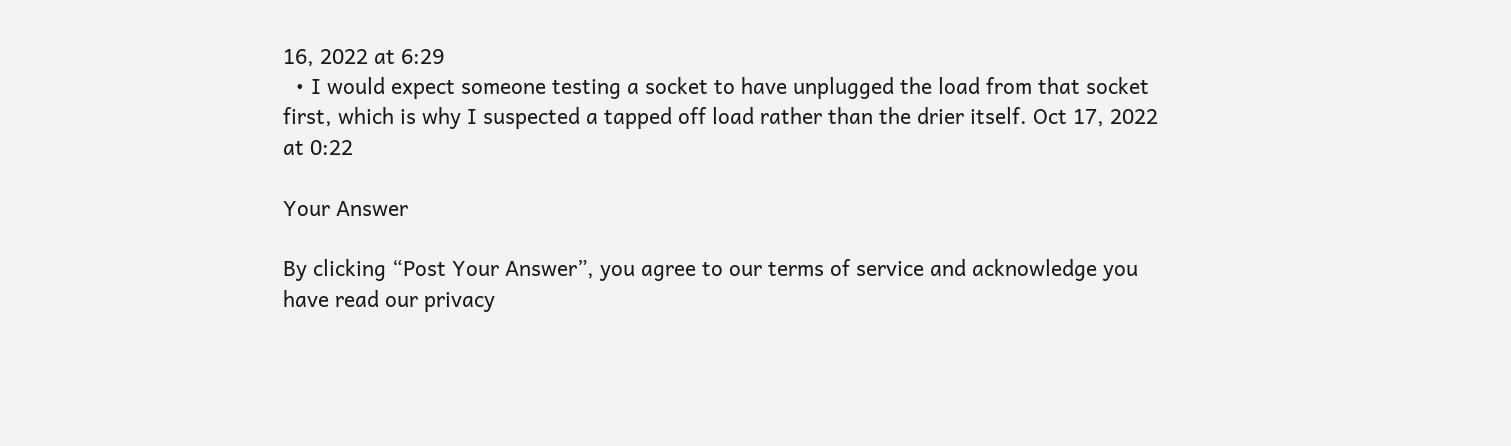16, 2022 at 6:29
  • I would expect someone testing a socket to have unplugged the load from that socket first, which is why I suspected a tapped off load rather than the drier itself. Oct 17, 2022 at 0:22

Your Answer

By clicking “Post Your Answer”, you agree to our terms of service and acknowledge you have read our privacy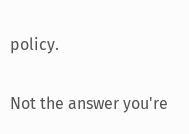policy.

Not the answer you're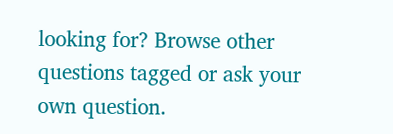looking for? Browse other questions tagged or ask your own question.